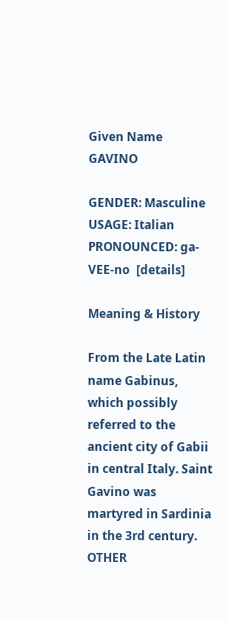Given Name GAVINO

GENDER: Masculine
USAGE: Italian
PRONOUNCED: ga-VEE-no  [details]

Meaning & History

From the Late Latin name Gabinus, which possibly referred to the ancient city of Gabii in central Italy. Saint Gavino was martyred in Sardinia in the 3rd century.
OTHER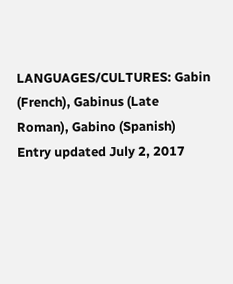LANGUAGES/CULTURES: Gabin (French), Gabinus (Late Roman), Gabino (Spanish)
Entry updated July 2, 2017